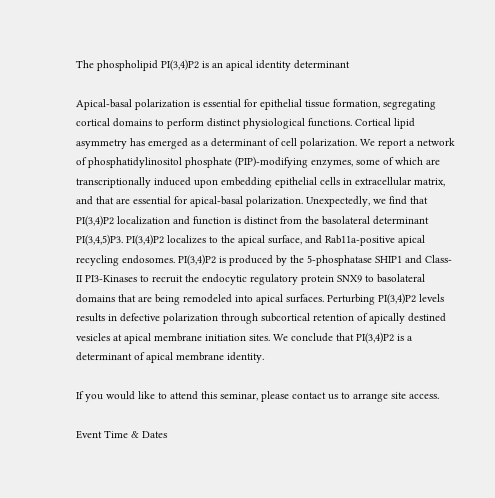The phospholipid PI(3,4)P2 is an apical identity determinant

Apical-basal polarization is essential for epithelial tissue formation, segregating cortical domains to perform distinct physiological functions. Cortical lipid asymmetry has emerged as a determinant of cell polarization. We report a network of phosphatidylinositol phosphate (PIP)-modifying enzymes, some of which are transcriptionally induced upon embedding epithelial cells in extracellular matrix, and that are essential for apical-basal polarization. Unexpectedly, we find that PI(3,4)P2 localization and function is distinct from the basolateral determinant PI(3,4,5)P3. PI(3,4)P2 localizes to the apical surface, and Rab11a-positive apical recycling endosomes. PI(3,4)P2 is produced by the 5-phosphatase SHIP1 and Class-II PI3-Kinases to recruit the endocytic regulatory protein SNX9 to basolateral domains that are being remodeled into apical surfaces. Perturbing PI(3,4)P2 levels results in defective polarization through subcortical retention of apically destined vesicles at apical membrane initiation sites. We conclude that PI(3,4)P2 is a determinant of apical membrane identity.

If you would like to attend this seminar, please contact us to arrange site access.

Event Time & Dates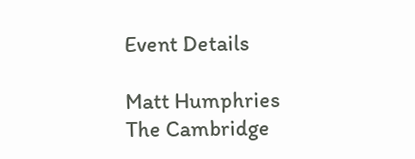Event Details

Matt Humphries
The Cambridge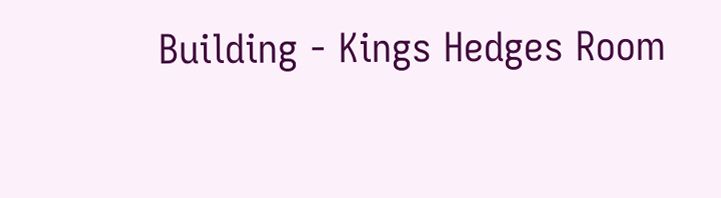Building - Kings Hedges Room